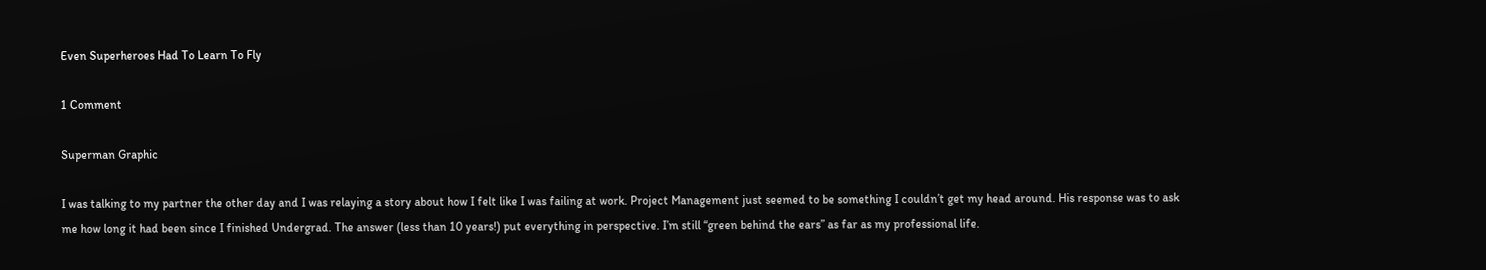Even Superheroes Had To Learn To Fly

1 Comment

Superman Graphic

I was talking to my partner the other day and I was relaying a story about how I felt like I was failing at work. Project Management just seemed to be something I couldn’t get my head around. His response was to ask me how long it had been since I finished Undergrad. The answer (less than 10 years!) put everything in perspective. I’m still “green behind the ears” as far as my professional life.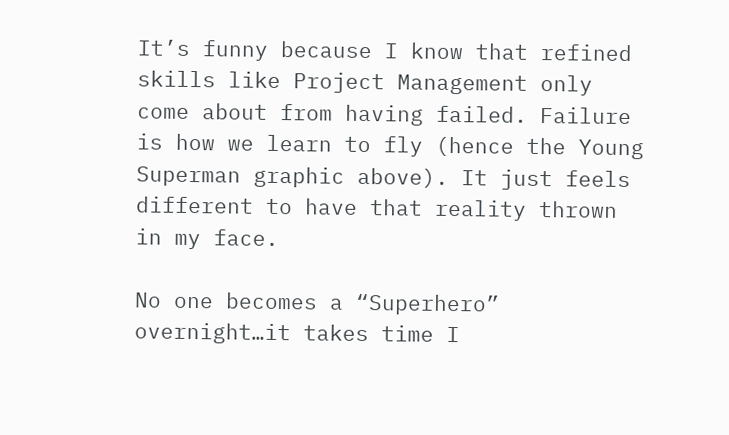It’s funny because I know that refined skills like Project Management only come about from having failed. Failure is how we learn to fly (hence the Young Superman graphic above). It just feels different to have that reality thrown in my face.

No one becomes a “Superhero” overnight…it takes time I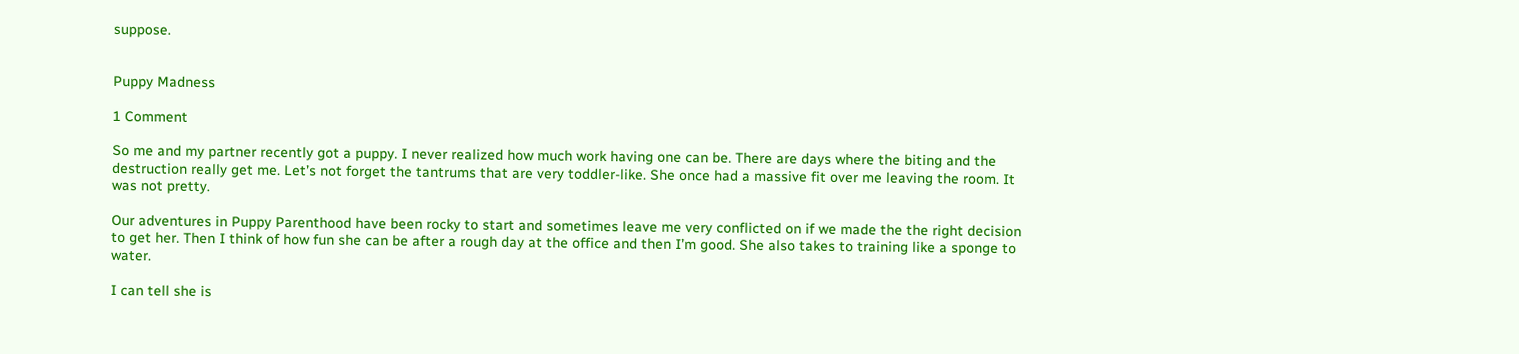suppose.


Puppy Madness

1 Comment

So me and my partner recently got a puppy. I never realized how much work having one can be. There are days where the biting and the destruction really get me. Let’s not forget the tantrums that are very toddler-like. She once had a massive fit over me leaving the room. It was not pretty.

Our adventures in Puppy Parenthood have been rocky to start and sometimes leave me very conflicted on if we made the the right decision to get her. Then I think of how fun she can be after a rough day at the office and then I’m good. She also takes to training like a sponge to water.

I can tell she is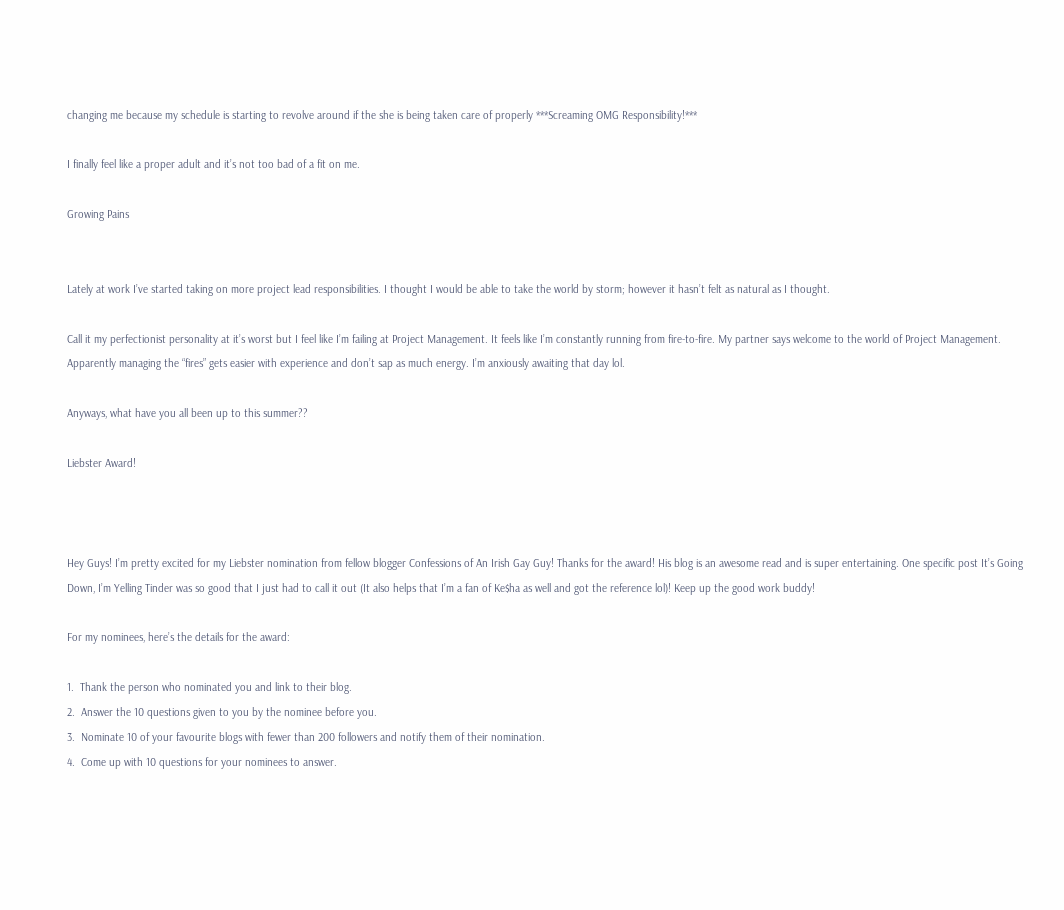changing me because my schedule is starting to revolve around if the she is being taken care of properly ***Screaming OMG Responsibility!***

I finally feel like a proper adult and it’s not too bad of a fit on me.

Growing Pains


Lately at work I’ve started taking on more project lead responsibilities. I thought I would be able to take the world by storm; however it hasn’t felt as natural as I thought.

Call it my perfectionist personality at it’s worst but I feel like I’m failing at Project Management. It feels like I’m constantly running from fire-to-fire. My partner says welcome to the world of Project Management. Apparently managing the “fires” gets easier with experience and don’t sap as much energy. I’m anxiously awaiting that day lol.

Anyways, what have you all been up to this summer??

Liebster Award!



Hey Guys! I’m pretty excited for my Liebster nomination from fellow blogger Confessions of An Irish Gay Guy! Thanks for the award! His blog is an awesome read and is super entertaining. One specific post It’s Going Down, I’m Yelling Tinder was so good that I just had to call it out (It also helps that I’m a fan of Ke$ha as well and got the reference lol)! Keep up the good work buddy!

For my nominees, here’s the details for the award:

1.  Thank the person who nominated you and link to their blog.
2.  Answer the 10 questions given to you by the nominee before you.
3.  Nominate 10 of your favourite blogs with fewer than 200 followers and notify them of their nomination.
4.  Come up with 10 questions for your nominees to answer.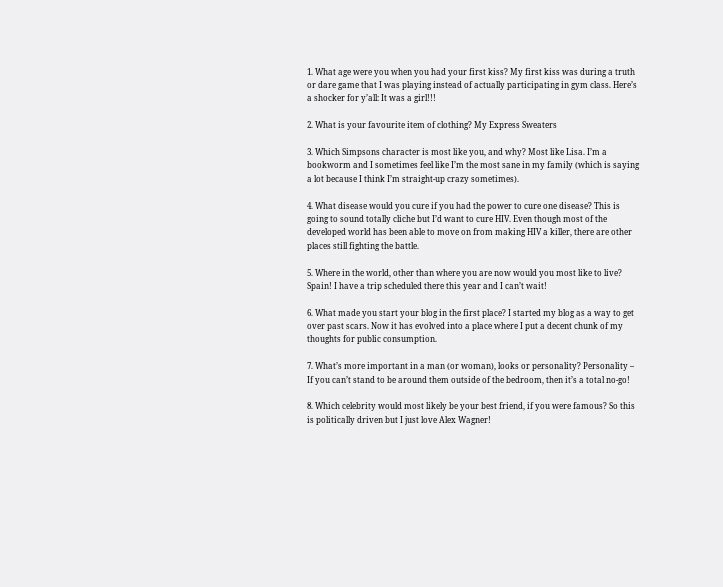1. What age were you when you had your first kiss? My first kiss was during a truth or dare game that I was playing instead of actually participating in gym class. Here’s a shocker for y’all: It was a girl!!!

2. What is your favourite item of clothing? My Express Sweaters

3. Which Simpsons character is most like you, and why? Most like Lisa. I’m a bookworm and I sometimes feel like I’m the most sane in my family (which is saying a lot because I think I’m straight-up crazy sometimes).

4. What disease would you cure if you had the power to cure one disease? This is going to sound totally cliche but I’d want to cure HIV. Even though most of the developed world has been able to move on from making HIV a killer, there are other places still fighting the battle.

5. Where in the world, other than where you are now would you most like to live? Spain! I have a trip scheduled there this year and I can’t wait!

6. What made you start your blog in the first place? I started my blog as a way to get over past scars. Now it has evolved into a place where I put a decent chunk of my thoughts for public consumption.

7. What’s more important in a man (or woman), looks or personality? Personality – If you can’t stand to be around them outside of the bedroom, then it’s a total no-go!

8. Which celebrity would most likely be your best friend, if you were famous? So this is politically driven but I just love Alex Wagner!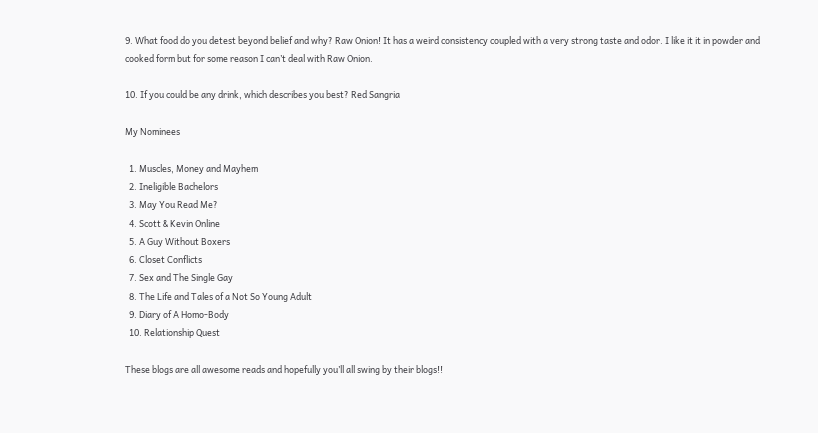9. What food do you detest beyond belief and why? Raw Onion! It has a weird consistency coupled with a very strong taste and odor. I like it it in powder and cooked form but for some reason I can’t deal with Raw Onion.

10. If you could be any drink, which describes you best? Red Sangria

My Nominees

  1. Muscles, Money and Mayhem
  2. Ineligible Bachelors
  3. May You Read Me?
  4. Scott & Kevin Online
  5. A Guy Without Boxers
  6. Closet Conflicts
  7. Sex and The Single Gay
  8. The Life and Tales of a Not So Young Adult
  9. Diary of A Homo-Body
  10. Relationship Quest

These blogs are all awesome reads and hopefully you’ll all swing by their blogs!!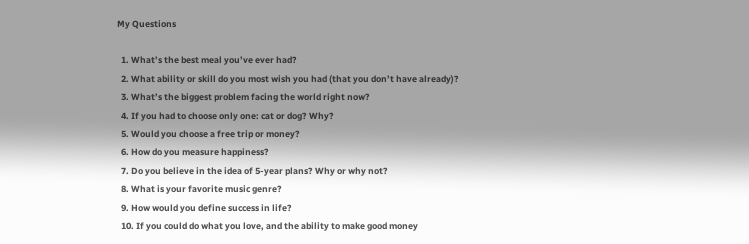My Questions

  1. What’s the best meal you’ve ever had?
  2. What ability or skill do you most wish you had (that you don’t have already)?
  3. What’s the biggest problem facing the world right now?
  4. If you had to choose only one: cat or dog? Why?
  5. Would you choose a free trip or money?
  6. How do you measure happiness?
  7. Do you believe in the idea of 5-year plans? Why or why not?
  8. What is your favorite music genre?
  9. How would you define success in life?
  10. If you could do what you love, and the ability to make good money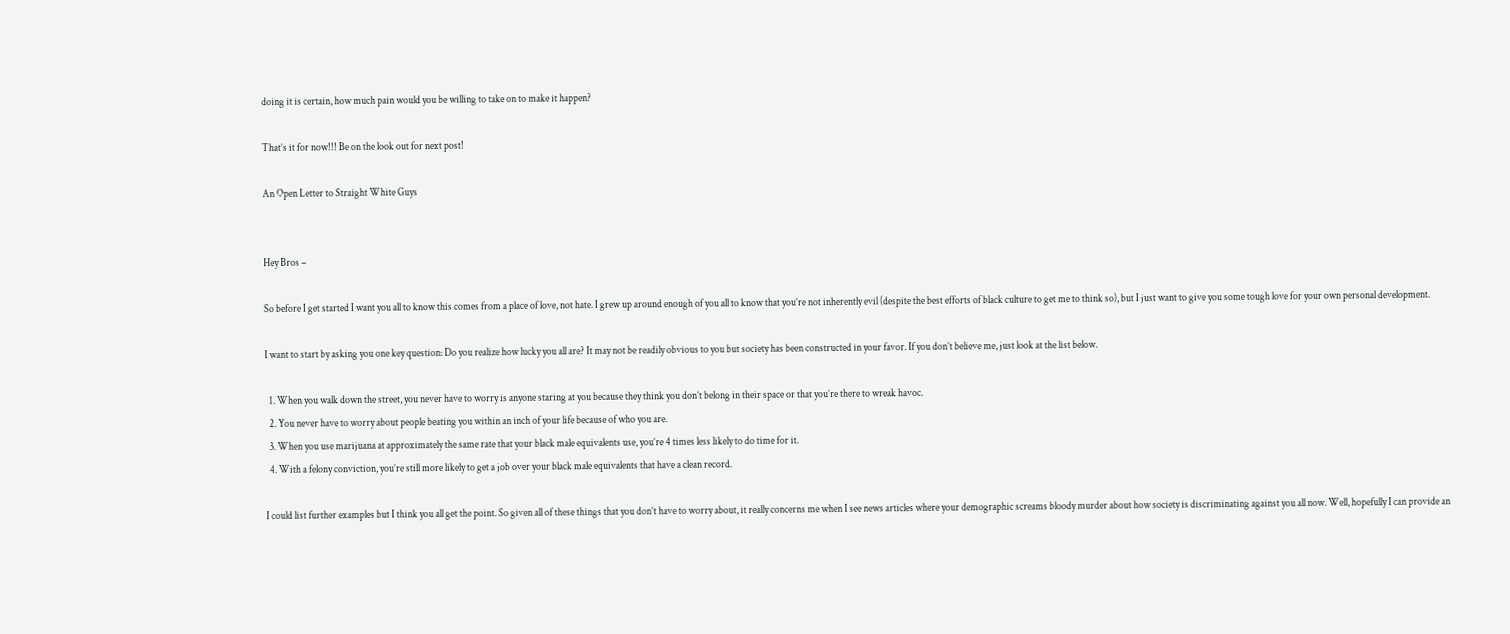doing it is certain, how much pain would you be willing to take on to make it happen?

That’s it for now!!! Be on the look out for next post!

An Open Letter to Straight White Guys


Hey Bros –

So before I get started I want you all to know this comes from a place of love, not hate. I grew up around enough of you all to know that you’re not inherently evil (despite the best efforts of black culture to get me to think so), but I just want to give you some tough love for your own personal development.

I want to start by asking you one key question: Do you realize how lucky you all are? It may not be readily obvious to you but society has been constructed in your favor. If you don’t believe me, just look at the list below.

  1. When you walk down the street, you never have to worry is anyone staring at you because they think you don’t belong in their space or that you’re there to wreak havoc.
  2. You never have to worry about people beating you within an inch of your life because of who you are.
  3. When you use marijuana at approximately the same rate that your black male equivalents use, you’re 4 times less likely to do time for it.
  4. With a felony conviction, you’re still more likely to get a job over your black male equivalents that have a clean record.

I could list further examples but I think you all get the point. So given all of these things that you don’t have to worry about, it really concerns me when I see news articles where your demographic screams bloody murder about how society is discriminating against you all now. Well, hopefully I can provide an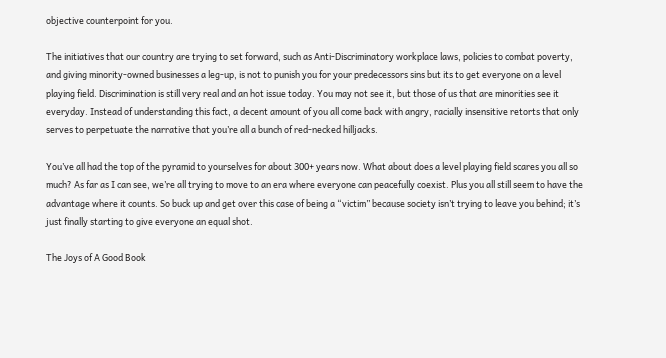objective counterpoint for you.

The initiatives that our country are trying to set forward, such as Anti-Discriminatory workplace laws, policies to combat poverty, and giving minority-owned businesses a leg-up, is not to punish you for your predecessors sins but its to get everyone on a level playing field. Discrimination is still very real and an hot issue today. You may not see it, but those of us that are minorities see it everyday. Instead of understanding this fact, a decent amount of you all come back with angry, racially insensitive retorts that only serves to perpetuate the narrative that you’re all a bunch of red-necked hilljacks.

You’ve all had the top of the pyramid to yourselves for about 300+ years now. What about does a level playing field scares you all so much? As far as I can see, we’re all trying to move to an era where everyone can peacefully coexist. Plus you all still seem to have the advantage where it counts. So buck up and get over this case of being a “victim” because society isn’t trying to leave you behind; it’s just finally starting to give everyone an equal shot.

The Joys of A Good Book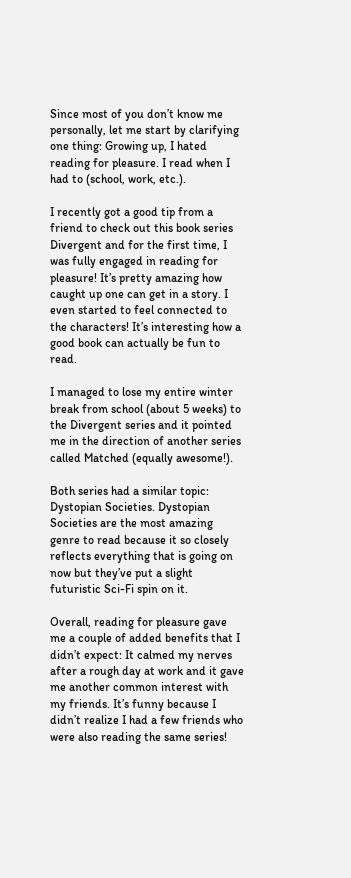Since most of you don’t know me personally, let me start by clarifying one thing: Growing up, I hated reading for pleasure. I read when I had to (school, work, etc.).

I recently got a good tip from a friend to check out this book series Divergent and for the first time, I was fully engaged in reading for pleasure! It’s pretty amazing how caught up one can get in a story. I even started to feel connected to the characters! It’s interesting how a good book can actually be fun to read.

I managed to lose my entire winter break from school (about 5 weeks) to the Divergent series and it pointed me in the direction of another series called Matched (equally awesome!).

Both series had a similar topic: Dystopian Societies. Dystopian Societies are the most amazing genre to read because it so closely reflects everything that is going on now but they’ve put a slight futuristic Sci-Fi spin on it.

Overall, reading for pleasure gave me a couple of added benefits that I didn’t expect: It calmed my nerves after a rough day at work and it gave me another common interest with my friends. It’s funny because I didn’t realize I had a few friends who were also reading the same series!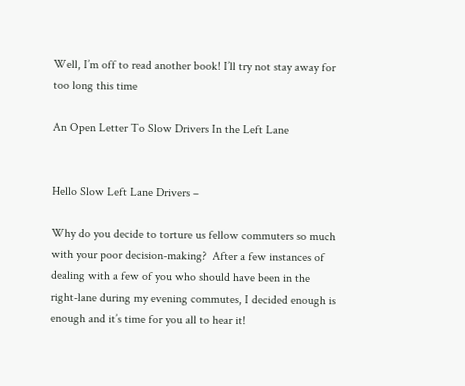Well, I’m off to read another book! I’ll try not stay away for too long this time

An Open Letter To Slow Drivers In the Left Lane


Hello Slow Left Lane Drivers –

Why do you decide to torture us fellow commuters so much with your poor decision-making?  After a few instances of dealing with a few of you who should have been in the right-lane during my evening commutes, I decided enough is enough and it’s time for you all to hear it!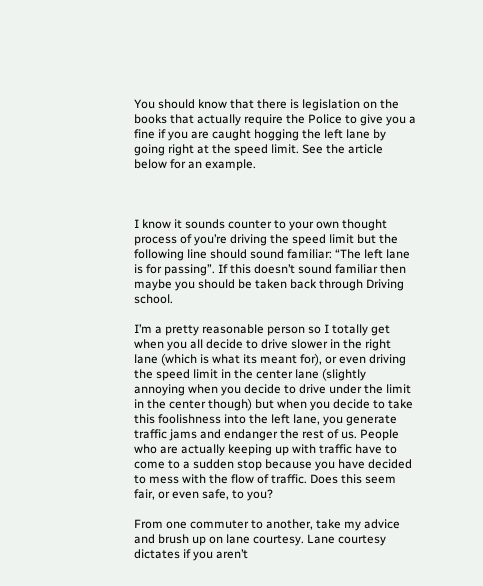You should know that there is legislation on the books that actually require the Police to give you a fine if you are caught hogging the left lane by going right at the speed limit. See the article below for an example.



I know it sounds counter to your own thought process of you’re driving the speed limit but the following line should sound familiar: “The left lane is for passing”. If this doesn’t sound familiar then maybe you should be taken back through Driving school.

I’m a pretty reasonable person so I totally get when you all decide to drive slower in the right lane (which is what its meant for), or even driving the speed limit in the center lane (slightly annoying when you decide to drive under the limit in the center though) but when you decide to take this foolishness into the left lane, you generate traffic jams and endanger the rest of us. People who are actually keeping up with traffic have to come to a sudden stop because you have decided to mess with the flow of traffic. Does this seem fair, or even safe, to you?

From one commuter to another, take my advice and brush up on lane courtesy. Lane courtesy dictates if you aren’t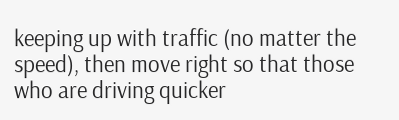keeping up with traffic (no matter the speed), then move right so that those who are driving quicker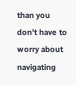than you don’t have to worry about navigating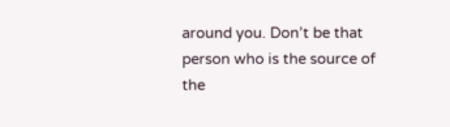around you. Don’t be that person who is the source of the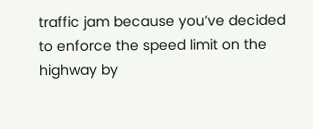traffic jam because you’ve decided to enforce the speed limit on the highway by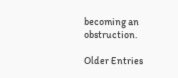becoming an obstruction.

Older Entries